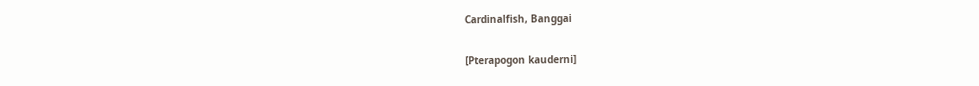Cardinalfish, Banggai

[Pterapogon kauderni]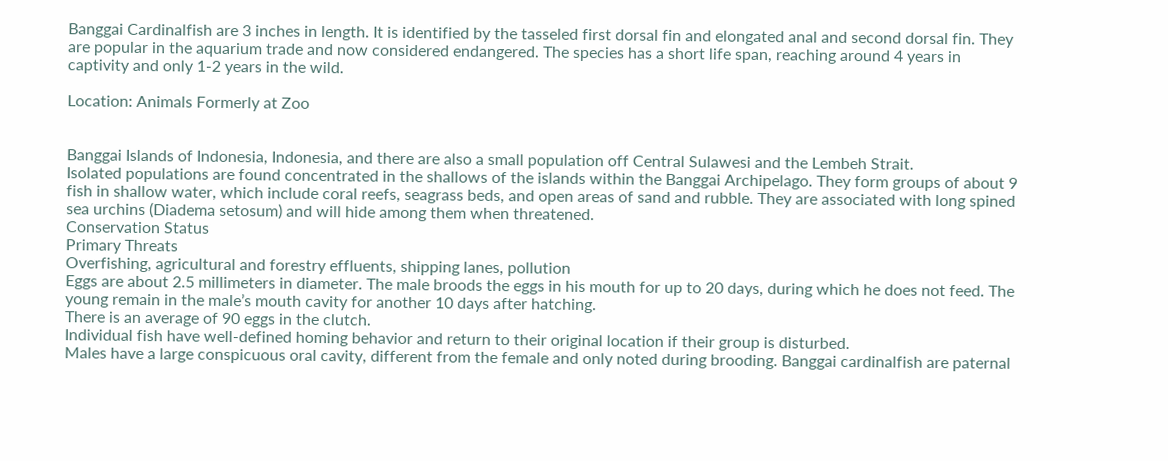Banggai Cardinalfish are 3 inches in length. It is identified by the tasseled first dorsal fin and elongated anal and second dorsal fin. They are popular in the aquarium trade and now considered endangered. The species has a short life span, reaching around 4 years in captivity and only 1-2 years in the wild.

Location: Animals Formerly at Zoo


Banggai Islands of Indonesia, Indonesia, and there are also a small population off Central Sulawesi and the Lembeh Strait.
Isolated populations are found concentrated in the shallows of the islands within the Banggai Archipelago. They form groups of about 9 fish in shallow water, which include coral reefs, seagrass beds, and open areas of sand and rubble. They are associated with long spined sea urchins (Diadema setosum) and will hide among them when threatened.
Conservation Status
Primary Threats
Overfishing, agricultural and forestry effluents, shipping lanes, pollution
Eggs are about 2.5 millimeters in diameter. The male broods the eggs in his mouth for up to 20 days, during which he does not feed. The young remain in the male’s mouth cavity for another 10 days after hatching.
There is an average of 90 eggs in the clutch.
Individual fish have well-defined homing behavior and return to their original location if their group is disturbed.
Males have a large conspicuous oral cavity, different from the female and only noted during brooding. Banggai cardinalfish are paternal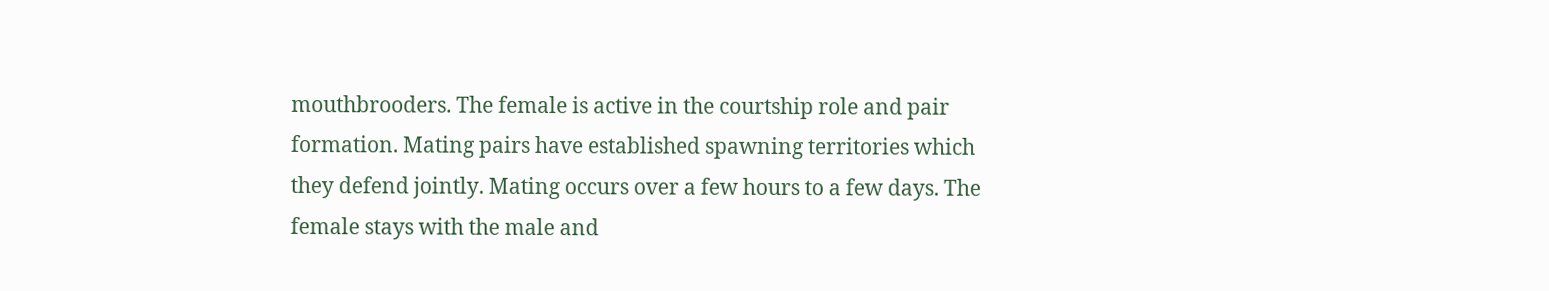mouthbrooders. The female is active in the courtship role and pair formation. Mating pairs have established spawning territories which they defend jointly. Mating occurs over a few hours to a few days. The female stays with the male and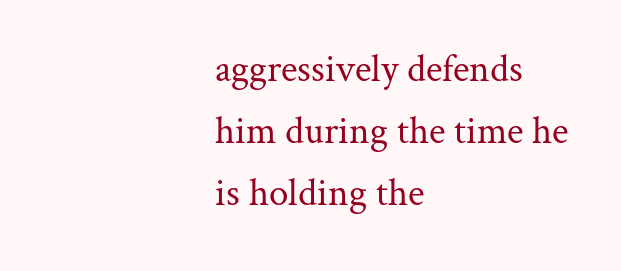aggressively defends him during the time he is holding the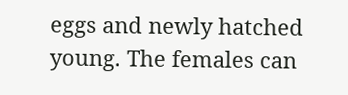eggs and newly hatched young. The females can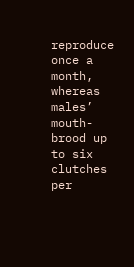reproduce once a month, whereas males’ mouth-brood up to six clutches per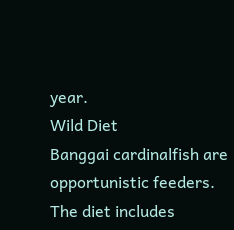year.
Wild Diet
Banggai cardinalfish are opportunistic feeders. The diet includes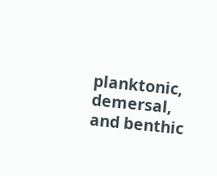planktonic, demersal, and benthic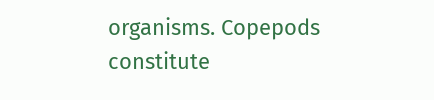organisms. Copepods constitute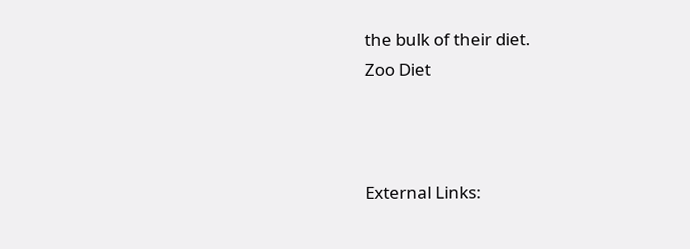the bulk of their diet.
Zoo Diet



External Links: